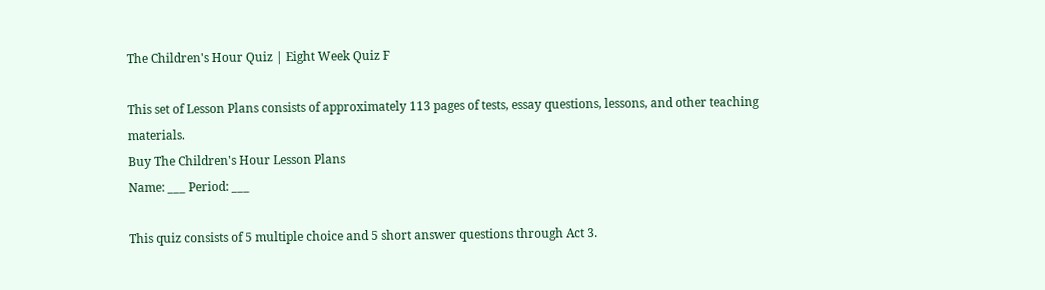The Children's Hour Quiz | Eight Week Quiz F

This set of Lesson Plans consists of approximately 113 pages of tests, essay questions, lessons, and other teaching materials.
Buy The Children's Hour Lesson Plans
Name: ___ Period: ___

This quiz consists of 5 multiple choice and 5 short answer questions through Act 3.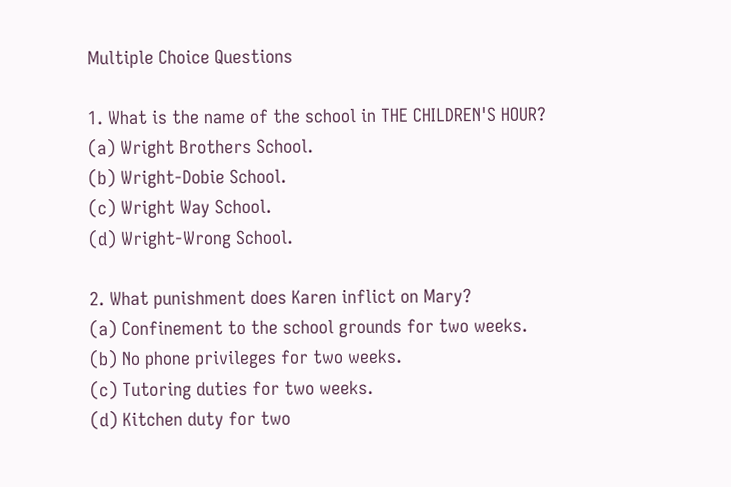Multiple Choice Questions

1. What is the name of the school in THE CHILDREN'S HOUR?
(a) Wright Brothers School.
(b) Wright-Dobie School.
(c) Wright Way School.
(d) Wright-Wrong School.

2. What punishment does Karen inflict on Mary?
(a) Confinement to the school grounds for two weeks.
(b) No phone privileges for two weeks.
(c) Tutoring duties for two weeks.
(d) Kitchen duty for two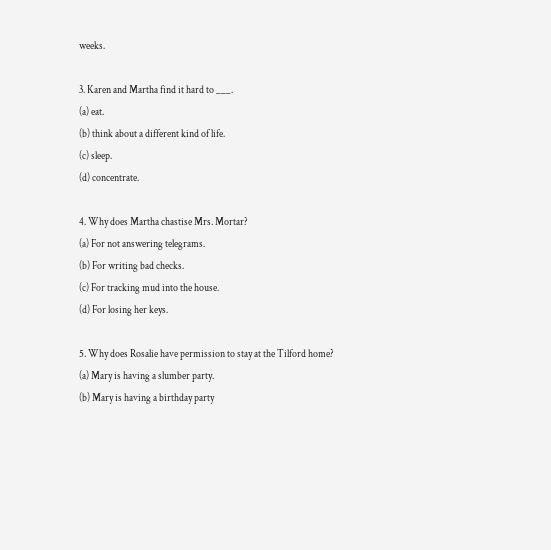weeks.

3. Karen and Martha find it hard to ___.
(a) eat.
(b) think about a different kind of life.
(c) sleep.
(d) concentrate.

4. Why does Martha chastise Mrs. Mortar?
(a) For not answering telegrams.
(b) For writing bad checks.
(c) For tracking mud into the house.
(d) For losing her keys.

5. Why does Rosalie have permission to stay at the Tilford home?
(a) Mary is having a slumber party.
(b) Mary is having a birthday party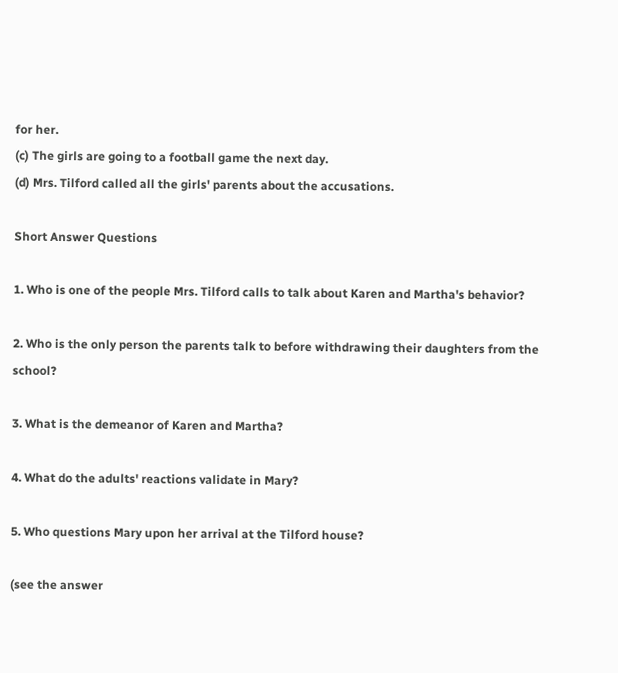for her.
(c) The girls are going to a football game the next day.
(d) Mrs. Tilford called all the girls' parents about the accusations.

Short Answer Questions

1. Who is one of the people Mrs. Tilford calls to talk about Karen and Martha's behavior?

2. Who is the only person the parents talk to before withdrawing their daughters from the school?

3. What is the demeanor of Karen and Martha?

4. What do the adults' reactions validate in Mary?

5. Who questions Mary upon her arrival at the Tilford house?

(see the answer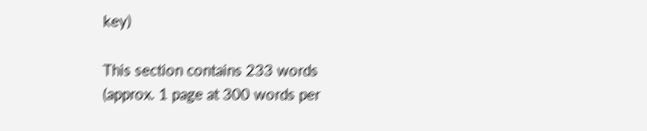key)

This section contains 233 words
(approx. 1 page at 300 words per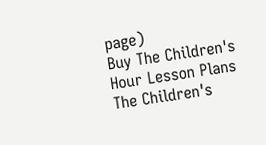page)
Buy The Children's Hour Lesson Plans
The Children's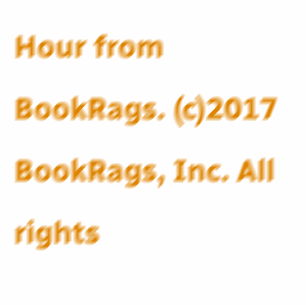Hour from BookRags. (c)2017 BookRags, Inc. All rights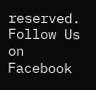reserved.
Follow Us on Facebook